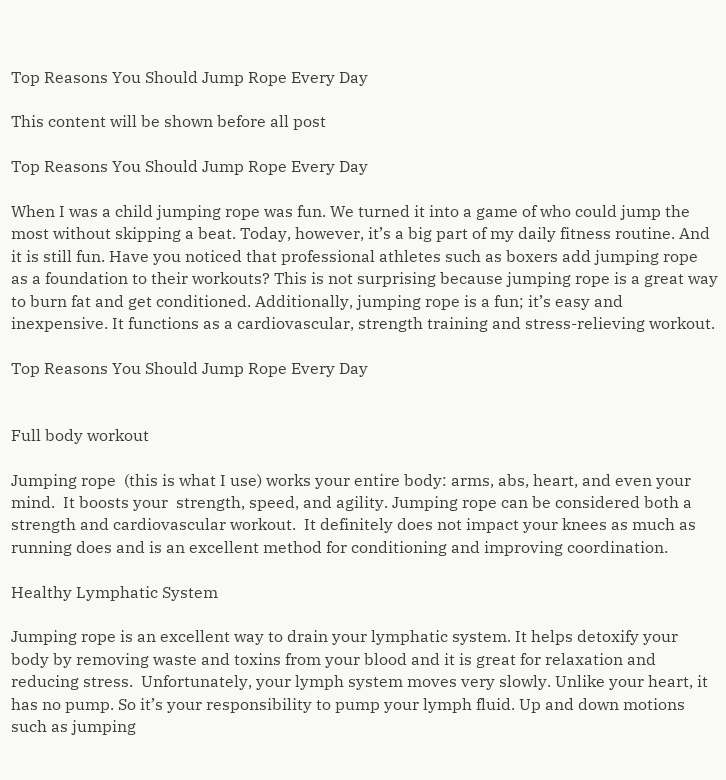Top Reasons You Should Jump Rope Every Day

This content will be shown before all post

Top Reasons You Should Jump Rope Every Day

When I was a child jumping rope was fun. We turned it into a game of who could jump the most without skipping a beat. Today, however, it’s a big part of my daily fitness routine. And it is still fun. Have you noticed that professional athletes such as boxers add jumping rope as a foundation to their workouts? This is not surprising because jumping rope is a great way to burn fat and get conditioned. Additionally, jumping rope is a fun; it’s easy and inexpensive. It functions as a cardiovascular, strength training and stress-relieving workout.

Top Reasons You Should Jump Rope Every Day


Full body workout

Jumping rope  (this is what I use) works your entire body: arms, abs, heart, and even your mind.  It boosts your  strength, speed, and agility. Jumping rope can be considered both a strength and cardiovascular workout.  It definitely does not impact your knees as much as running does and is an excellent method for conditioning and improving coordination.

Healthy Lymphatic System

Jumping rope is an excellent way to drain your lymphatic system. It helps detoxify your body by removing waste and toxins from your blood and it is great for relaxation and reducing stress.  Unfortunately, your lymph system moves very slowly. Unlike your heart, it has no pump. So it’s your responsibility to pump your lymph fluid. Up and down motions such as jumping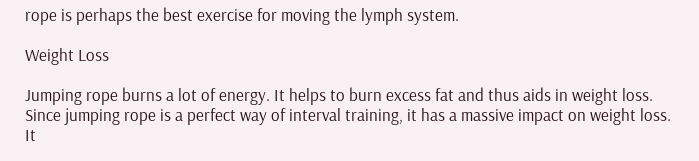rope is perhaps the best exercise for moving the lymph system.

Weight Loss

Jumping rope burns a lot of energy. It helps to burn excess fat and thus aids in weight loss. Since jumping rope is a perfect way of interval training, it has a massive impact on weight loss. It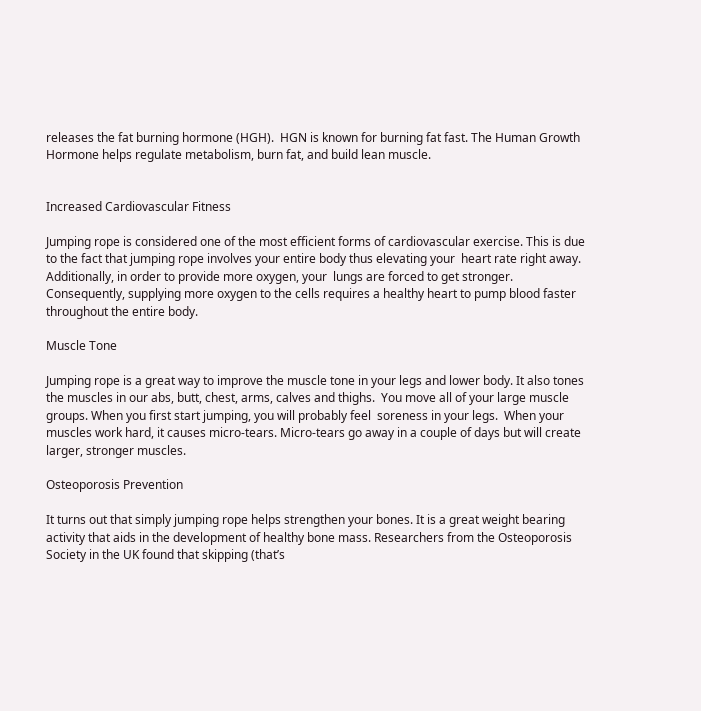releases the fat burning hormone (HGH).  HGN is known for burning fat fast. The Human Growth Hormone helps regulate metabolism, burn fat, and build lean muscle.


Increased Cardiovascular Fitness

Jumping rope is considered one of the most efficient forms of cardiovascular exercise. This is due to the fact that jumping rope involves your entire body thus elevating your  heart rate right away.   Additionally, in order to provide more oxygen, your  lungs are forced to get stronger. Consequently, supplying more oxygen to the cells requires a healthy heart to pump blood faster throughout the entire body.

Muscle Tone

Jumping rope is a great way to improve the muscle tone in your legs and lower body. It also tones the muscles in our abs, butt, chest, arms, calves and thighs.  You move all of your large muscle groups. When you first start jumping, you will probably feel  soreness in your legs.  When your muscles work hard, it causes micro-tears. Micro-tears go away in a couple of days but will create larger, stronger muscles.

Osteoporosis Prevention

It turns out that simply jumping rope helps strengthen your bones. It is a great weight bearing activity that aids in the development of healthy bone mass. Researchers from the Osteoporosis Society in the UK found that skipping (that’s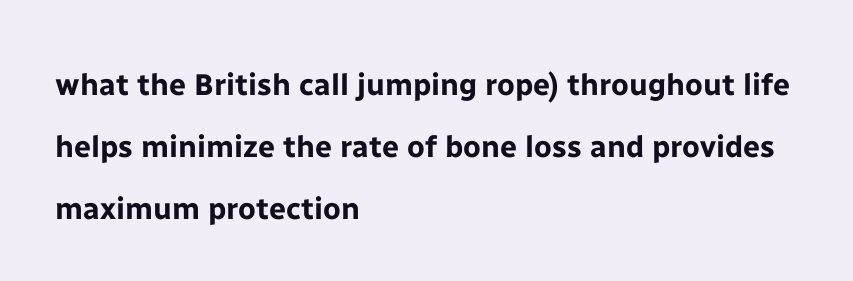what the British call jumping rope) throughout life helps minimize the rate of bone loss and provides maximum protection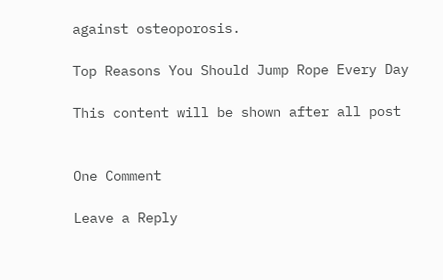against osteoporosis.

Top Reasons You Should Jump Rope Every Day

This content will be shown after all post


One Comment

Leave a Reply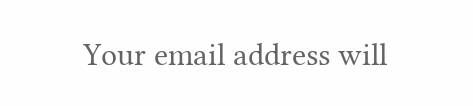Your email address will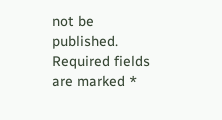not be published. Required fields are marked *